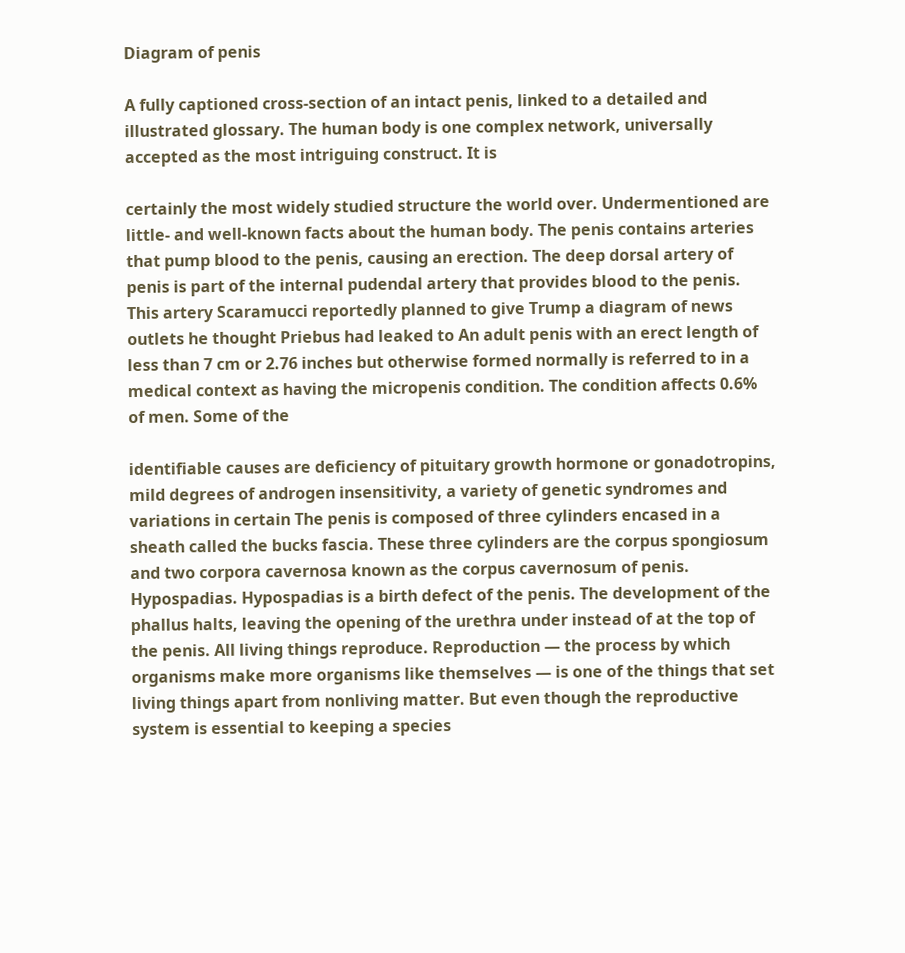Diagram of penis

A fully captioned cross-section of an intact penis, linked to a detailed and illustrated glossary. The human body is one complex network, universally accepted as the most intriguing construct. It is

certainly the most widely studied structure the world over. Undermentioned are little- and well-known facts about the human body. The penis contains arteries that pump blood to the penis, causing an erection. The deep dorsal artery of penis is part of the internal pudendal artery that provides blood to the penis. This artery Scaramucci reportedly planned to give Trump a diagram of news outlets he thought Priebus had leaked to An adult penis with an erect length of less than 7 cm or 2.76 inches but otherwise formed normally is referred to in a medical context as having the micropenis condition. The condition affects 0.6% of men. Some of the

identifiable causes are deficiency of pituitary growth hormone or gonadotropins, mild degrees of androgen insensitivity, a variety of genetic syndromes and variations in certain The penis is composed of three cylinders encased in a sheath called the bucks fascia. These three cylinders are the corpus spongiosum and two corpora cavernosa known as the corpus cavernosum of penis. Hypospadias. Hypospadias is a birth defect of the penis. The development of the phallus halts, leaving the opening of the urethra under instead of at the top of the penis. All living things reproduce. Reproduction — the process by which organisms make more organisms like themselves — is one of the things that set living things apart from nonliving matter. But even though the reproductive system is essential to keeping a species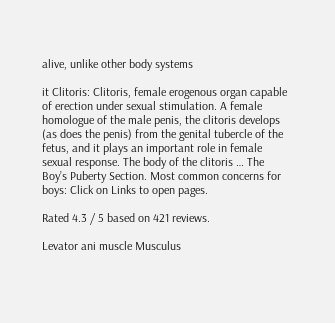alive, unlike other body systems

it Clitoris: Clitoris, female erogenous organ capable of erection under sexual stimulation. A female homologue of the male penis, the clitoris develops (as does the penis) from the genital tubercle of the fetus, and it plays an important role in female sexual response. The body of the clitoris … The Boy’s Puberty Section. Most common concerns for boys: Click on Links to open pages.

Rated 4.3 / 5 based on 421 reviews.

Levator ani muscle Musculus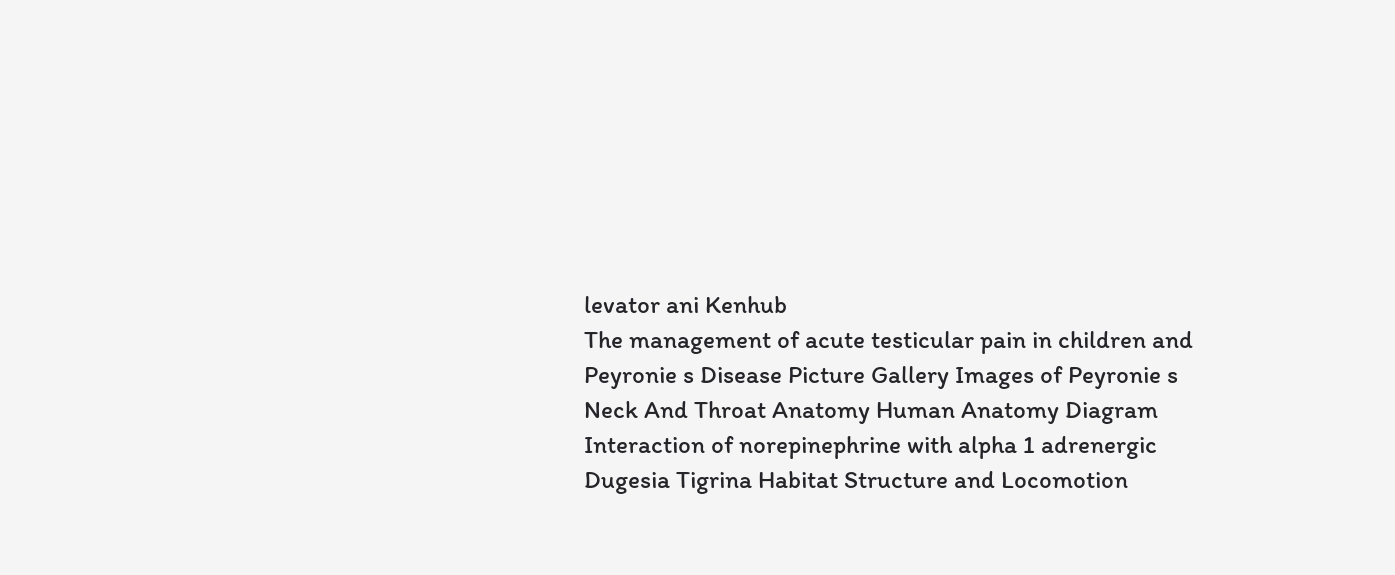levator ani Kenhub
The management of acute testicular pain in children and
Peyronie s Disease Picture Gallery Images of Peyronie s
Neck And Throat Anatomy Human Anatomy Diagram
Interaction of norepinephrine with alpha 1 adrenergic
Dugesia Tigrina Habitat Structure and Locomotion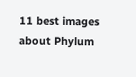11 best images about Phylum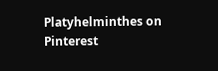Platyhelminthes on Pinterest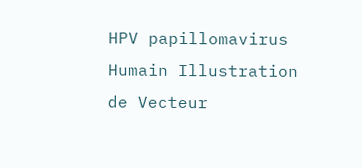HPV papillomavirus Humain Illustration de Vecteur